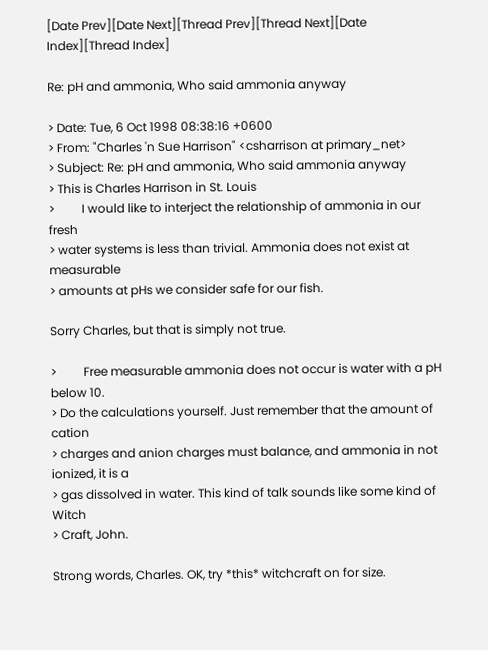[Date Prev][Date Next][Thread Prev][Thread Next][Date Index][Thread Index]

Re: pH and ammonia, Who said ammonia anyway

> Date: Tue, 6 Oct 1998 08:38:16 +0600
> From: "Charles 'n Sue Harrison" <csharrison at primary_net>
> Subject: Re: pH and ammonia, Who said ammonia anyway
> This is Charles Harrison in St. Louis
>         I would like to interject the relationship of ammonia in our fresh
> water systems is less than trivial. Ammonia does not exist at measurable
> amounts at pHs we consider safe for our fish.

Sorry Charles, but that is simply not true.

>         Free measurable ammonia does not occur is water with a pH below 10.
> Do the calculations yourself. Just remember that the amount of cation
> charges and anion charges must balance, and ammonia in not ionized, it is a
> gas dissolved in water. This kind of talk sounds like some kind of Witch
> Craft, John.

Strong words, Charles. OK, try *this* witchcraft on for size.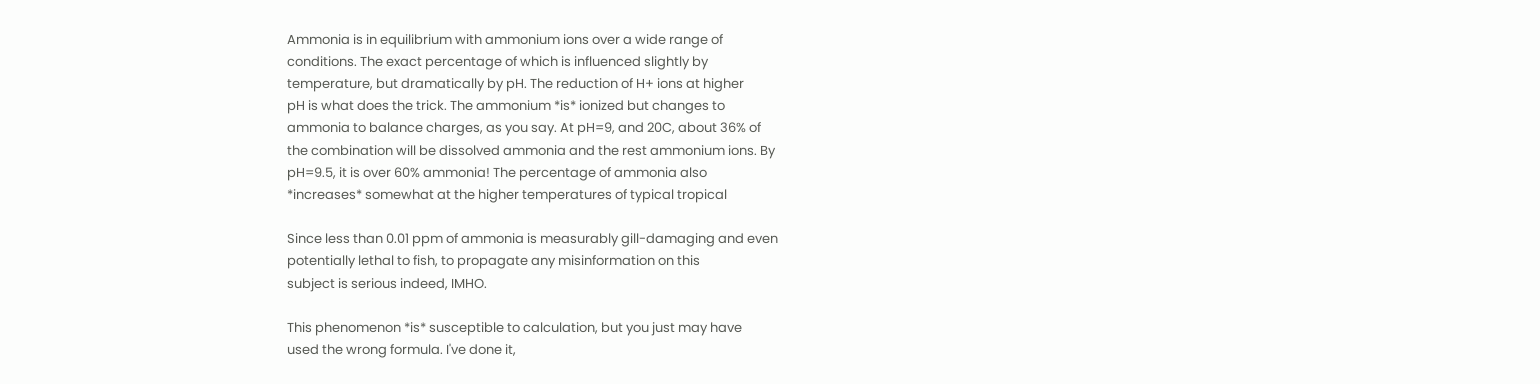Ammonia is in equilibrium with ammonium ions over a wide range of
conditions. The exact percentage of which is influenced slightly by
temperature, but dramatically by pH. The reduction of H+ ions at higher
pH is what does the trick. The ammonium *is* ionized but changes to
ammonia to balance charges, as you say. At pH=9, and 20C, about 36% of
the combination will be dissolved ammonia and the rest ammonium ions. By
pH=9.5, it is over 60% ammonia! The percentage of ammonia also
*increases* somewhat at the higher temperatures of typical tropical

Since less than 0.01 ppm of ammonia is measurably gill-damaging and even
potentially lethal to fish, to propagate any misinformation on this
subject is serious indeed, IMHO.

This phenomenon *is* susceptible to calculation, but you just may have
used the wrong formula. I've done it,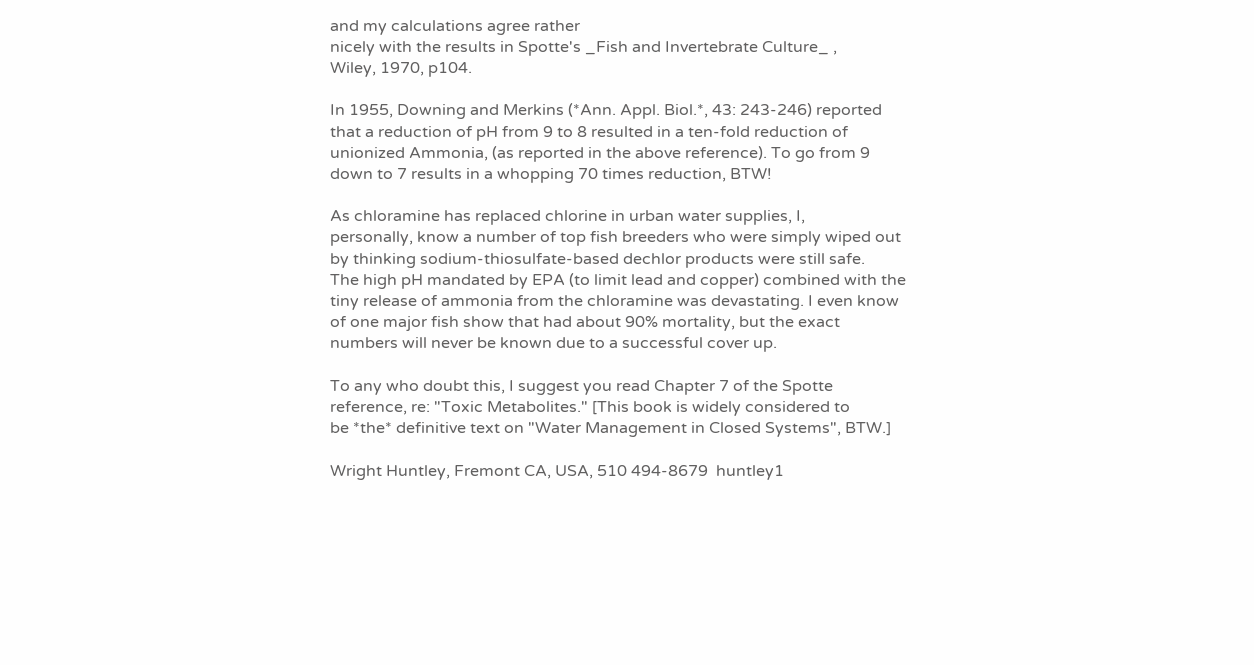and my calculations agree rather
nicely with the results in Spotte's _Fish and Invertebrate Culture_ ,
Wiley, 1970, p104.

In 1955, Downing and Merkins (*Ann. Appl. Biol.*, 43: 243-246) reported
that a reduction of pH from 9 to 8 resulted in a ten-fold reduction of
unionized Ammonia, (as reported in the above reference). To go from 9
down to 7 results in a whopping 70 times reduction, BTW!

As chloramine has replaced chlorine in urban water supplies, I,
personally, know a number of top fish breeders who were simply wiped out
by thinking sodium-thiosulfate-based dechlor products were still safe.
The high pH mandated by EPA (to limit lead and copper) combined with the
tiny release of ammonia from the chloramine was devastating. I even know
of one major fish show that had about 90% mortality, but the exact
numbers will never be known due to a successful cover up.

To any who doubt this, I suggest you read Chapter 7 of the Spotte
reference, re: "Toxic Metabolites." [This book is widely considered to
be *the* definitive text on "Water Management in Closed Systems", BTW.]

Wright Huntley, Fremont CA, USA, 510 494-8679  huntley1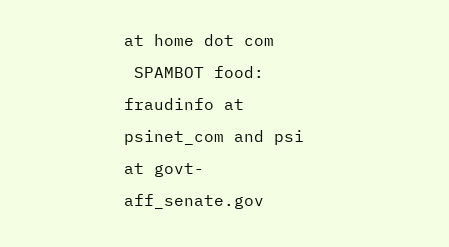at home dot com
 SPAMBOT food:   fraudinfo at psinet_com and psi at govt-aff_senate.gov